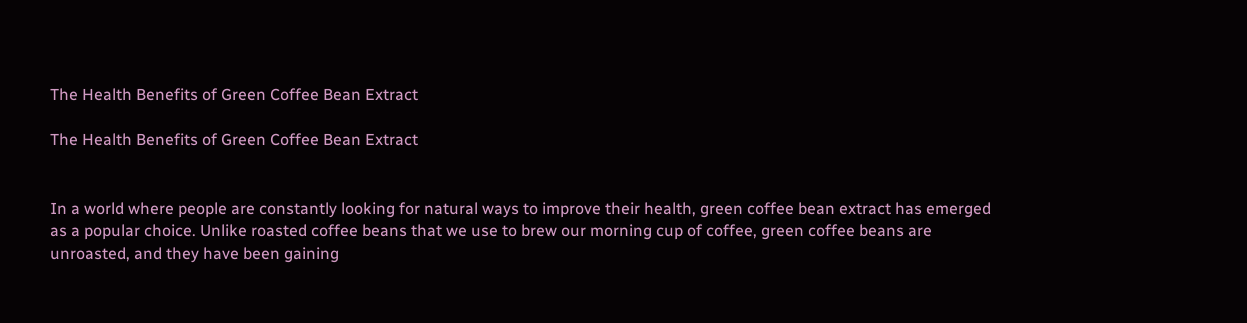The Health Benefits of Green Coffee Bean Extract

The Health Benefits of Green Coffee Bean Extract


In a world where people are constantly looking for natural ways to improve their health, green coffee bean extract has emerged as a popular choice. Unlike roasted coffee beans that we use to brew our morning cup of coffee, green coffee beans are unroasted, and they have been gaining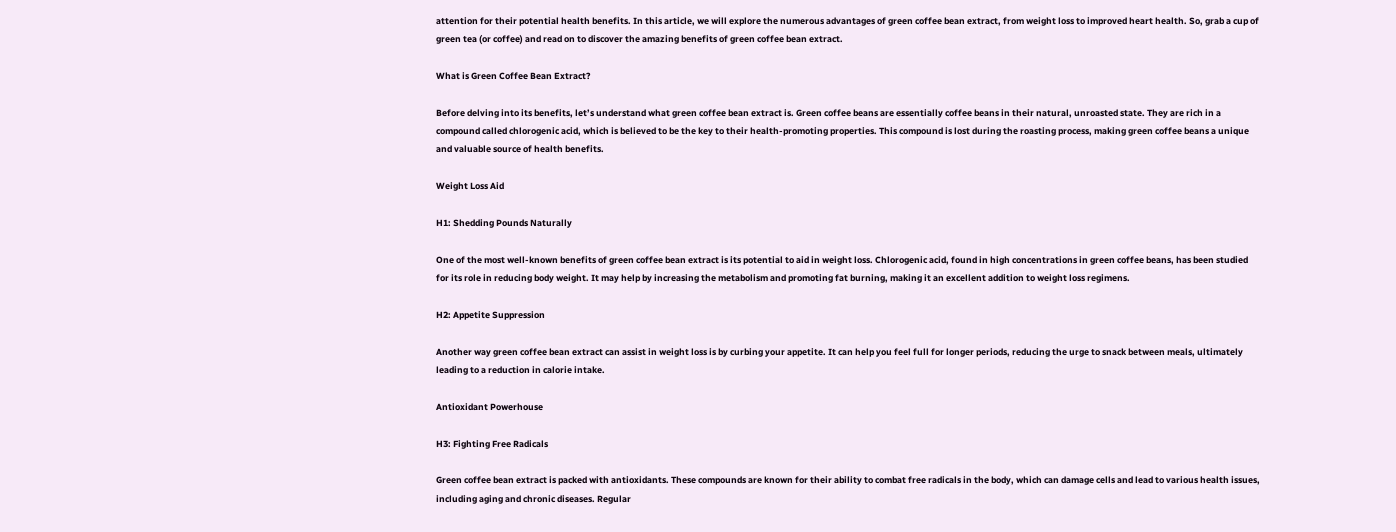attention for their potential health benefits. In this article, we will explore the numerous advantages of green coffee bean extract, from weight loss to improved heart health. So, grab a cup of green tea (or coffee) and read on to discover the amazing benefits of green coffee bean extract.

What is Green Coffee Bean Extract?

Before delving into its benefits, let’s understand what green coffee bean extract is. Green coffee beans are essentially coffee beans in their natural, unroasted state. They are rich in a compound called chlorogenic acid, which is believed to be the key to their health-promoting properties. This compound is lost during the roasting process, making green coffee beans a unique and valuable source of health benefits.

Weight Loss Aid

H1: Shedding Pounds Naturally

One of the most well-known benefits of green coffee bean extract is its potential to aid in weight loss. Chlorogenic acid, found in high concentrations in green coffee beans, has been studied for its role in reducing body weight. It may help by increasing the metabolism and promoting fat burning, making it an excellent addition to weight loss regimens.

H2: Appetite Suppression

Another way green coffee bean extract can assist in weight loss is by curbing your appetite. It can help you feel full for longer periods, reducing the urge to snack between meals, ultimately leading to a reduction in calorie intake.

Antioxidant Powerhouse

H3: Fighting Free Radicals

Green coffee bean extract is packed with antioxidants. These compounds are known for their ability to combat free radicals in the body, which can damage cells and lead to various health issues, including aging and chronic diseases. Regular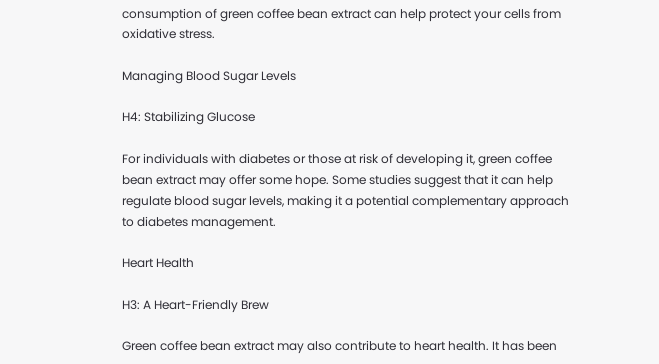consumption of green coffee bean extract can help protect your cells from oxidative stress.

Managing Blood Sugar Levels

H4: Stabilizing Glucose

For individuals with diabetes or those at risk of developing it, green coffee bean extract may offer some hope. Some studies suggest that it can help regulate blood sugar levels, making it a potential complementary approach to diabetes management.

Heart Health

H3: A Heart-Friendly Brew

Green coffee bean extract may also contribute to heart health. It has been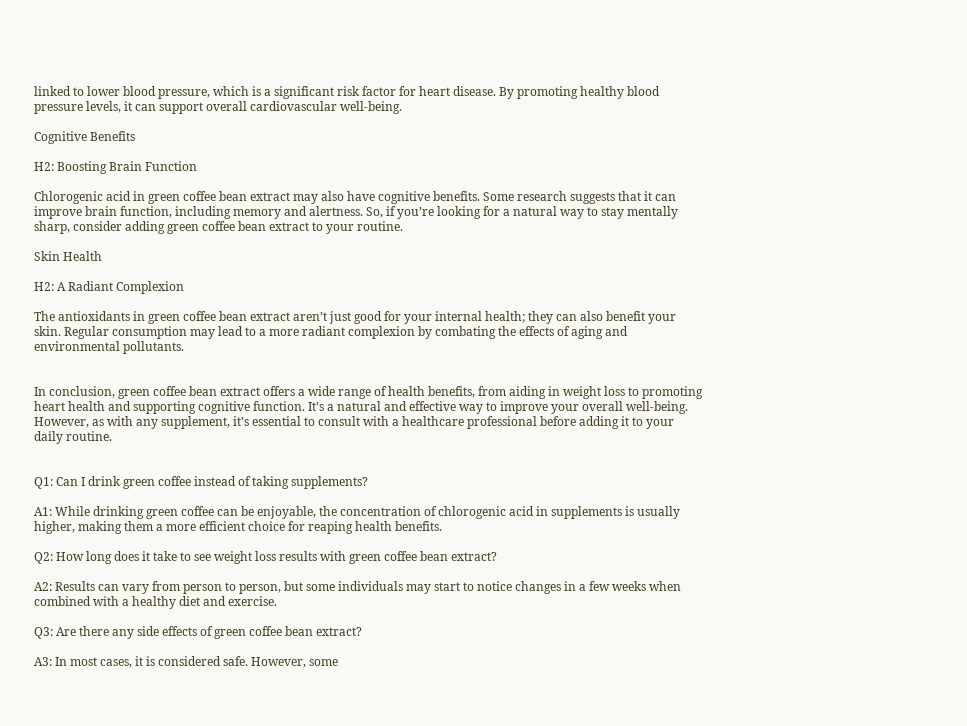linked to lower blood pressure, which is a significant risk factor for heart disease. By promoting healthy blood pressure levels, it can support overall cardiovascular well-being.

Cognitive Benefits

H2: Boosting Brain Function

Chlorogenic acid in green coffee bean extract may also have cognitive benefits. Some research suggests that it can improve brain function, including memory and alertness. So, if you’re looking for a natural way to stay mentally sharp, consider adding green coffee bean extract to your routine.

Skin Health

H2: A Radiant Complexion

The antioxidants in green coffee bean extract aren’t just good for your internal health; they can also benefit your skin. Regular consumption may lead to a more radiant complexion by combating the effects of aging and environmental pollutants.


In conclusion, green coffee bean extract offers a wide range of health benefits, from aiding in weight loss to promoting heart health and supporting cognitive function. It’s a natural and effective way to improve your overall well-being. However, as with any supplement, it’s essential to consult with a healthcare professional before adding it to your daily routine.


Q1: Can I drink green coffee instead of taking supplements?

A1: While drinking green coffee can be enjoyable, the concentration of chlorogenic acid in supplements is usually higher, making them a more efficient choice for reaping health benefits.

Q2: How long does it take to see weight loss results with green coffee bean extract?

A2: Results can vary from person to person, but some individuals may start to notice changes in a few weeks when combined with a healthy diet and exercise.

Q3: Are there any side effects of green coffee bean extract?

A3: In most cases, it is considered safe. However, some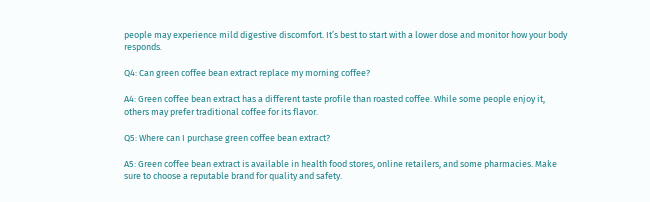people may experience mild digestive discomfort. It’s best to start with a lower dose and monitor how your body responds.

Q4: Can green coffee bean extract replace my morning coffee?

A4: Green coffee bean extract has a different taste profile than roasted coffee. While some people enjoy it, others may prefer traditional coffee for its flavor.

Q5: Where can I purchase green coffee bean extract?

A5: Green coffee bean extract is available in health food stores, online retailers, and some pharmacies. Make sure to choose a reputable brand for quality and safety.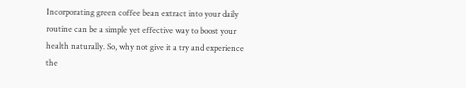Incorporating green coffee bean extract into your daily routine can be a simple yet effective way to boost your health naturally. So, why not give it a try and experience the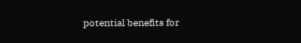potential benefits for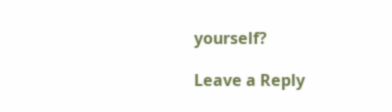yourself?

Leave a Reply